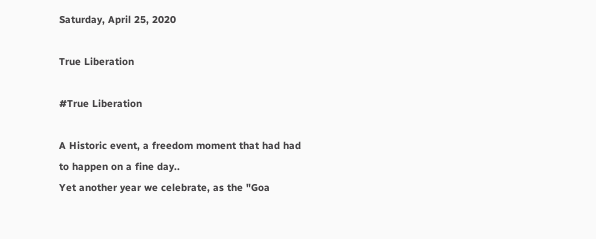Saturday, April 25, 2020

True Liberation

#True Liberation

A Historic event, a freedom moment that had had to happen on a fine day..
Yet another year we celebrate, as the "Goa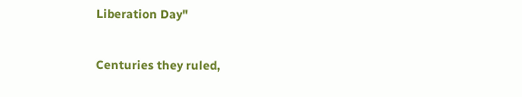Liberation Day"

Centuries they ruled,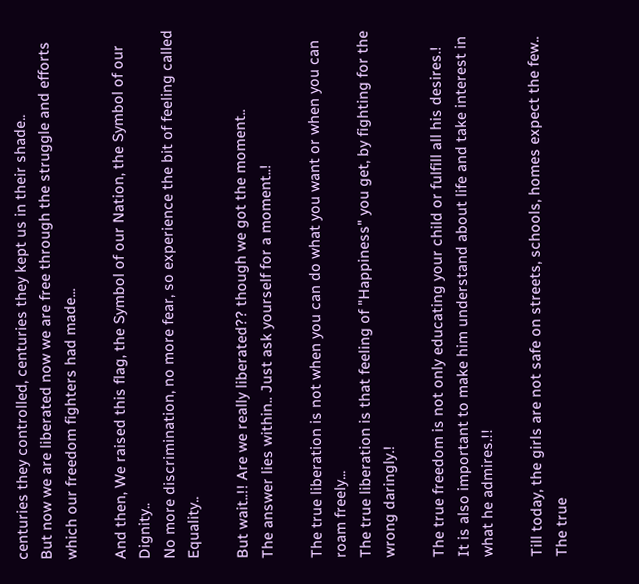centuries they controlled, centuries they kept us in their shade..
But now we are liberated now we are free through the struggle and efforts
which our freedom fighters had made...

And then, We raised this flag, the Symbol of our Nation, the Symbol of our Dignity..
No more discrimination, no more fear, so experience the bit of feeling called Equality..

But wait..!! Are we really liberated?? though we got the moment..
The answer lies within.. Just ask yourself for a moment..!

The true liberation is not when you can do what you want or when you can roam freely...
The true liberation is that feeling of "Happiness" you get, by fighting for the wrong daringly.!

The true freedom is not only educating your child or fulfill all his desires.!
It is also important to make him understand about life and take interest in what he admires.!!

Till today, the girls are not safe on streets, schools, homes expect the few..
The true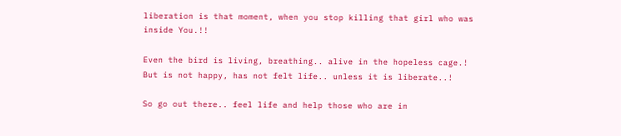liberation is that moment, when you stop killing that girl who was inside You.!!

Even the bird is living, breathing.. alive in the hopeless cage.!
But is not happy, has not felt life.. unless it is liberate..!

So go out there.. feel life and help those who are in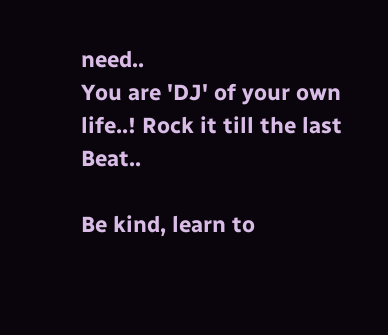need..
You are 'DJ' of your own life..! Rock it till the last Beat..

Be kind, learn to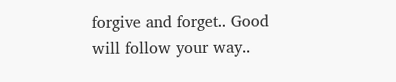forgive and forget.. Good will follow your way..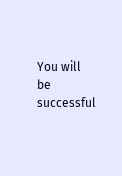You will be successful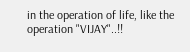in the operation of life, like the operation "VIJAY"..!!